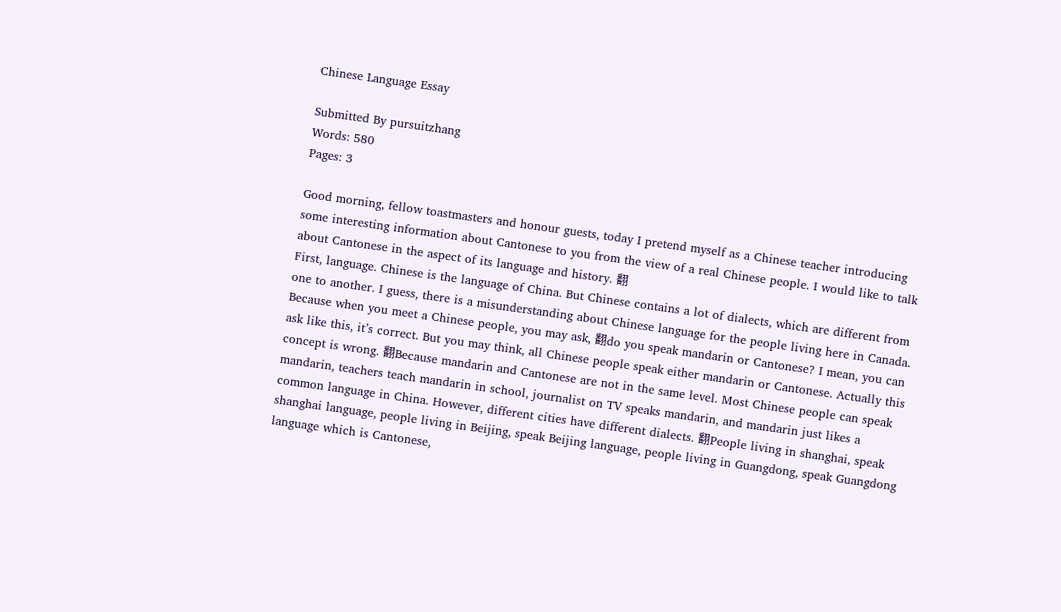Chinese Language Essay

Submitted By pursuitzhang
Words: 580
Pages: 3

Good morning, fellow toastmasters and honour guests, today I pretend myself as a Chinese teacher introducing some interesting information about Cantonese to you from the view of a real Chinese people. I would like to talk about Cantonese in the aspect of its language and history. 翻
First, language. Chinese is the language of China. But Chinese contains a lot of dialects, which are different from one to another. I guess, there is a misunderstanding about Chinese language for the people living here in Canada. Because when you meet a Chinese people, you may ask, 翻do you speak mandarin or Cantonese? I mean, you can ask like this, it’s correct. But you may think, all Chinese people speak either mandarin or Cantonese. Actually this concept is wrong. 翻Because mandarin and Cantonese are not in the same level. Most Chinese people can speak mandarin, teachers teach mandarin in school, journalist on TV speaks mandarin, and mandarin just likes a common language in China. However, different cities have different dialects. 翻People living in shanghai, speak shanghai language, people living in Beijing, speak Beijing language, people living in Guangdong, speak Guangdong language which is Cantonese,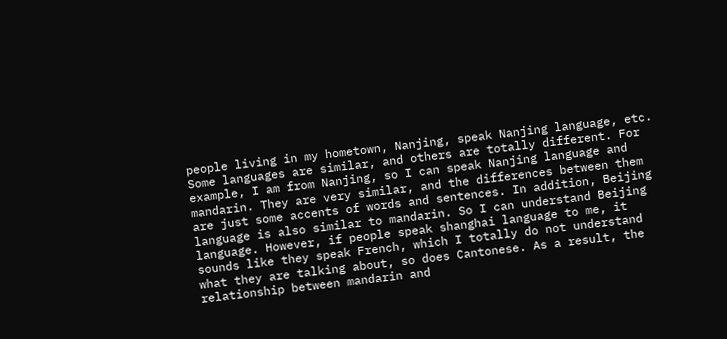people living in my hometown, Nanjing, speak Nanjing language, etc. Some languages are similar, and others are totally different. For example, I am from Nanjing, so I can speak Nanjing language and mandarin. They are very similar, and the differences between them are just some accents of words and sentences. In addition, Beijing language is also similar to mandarin. So I can understand Beijing language. However, if people speak shanghai language to me, it sounds like they speak French, which I totally do not understand what they are talking about, so does Cantonese. As a result, the relationship between mandarin and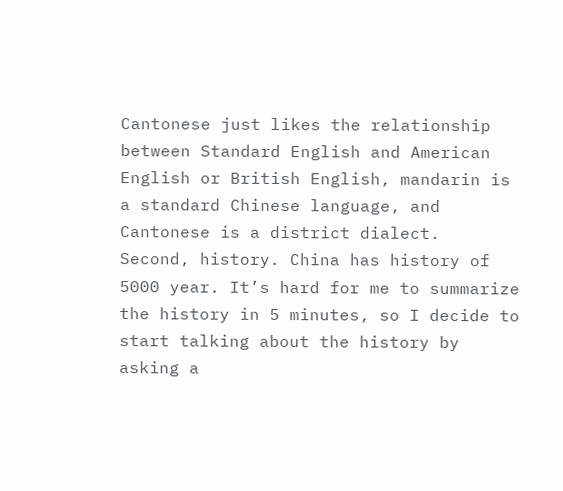Cantonese just likes the relationship between Standard English and American English or British English, mandarin is a standard Chinese language, and Cantonese is a district dialect.
Second, history. China has history of 5000 year. It’s hard for me to summarize the history in 5 minutes, so I decide to start talking about the history by asking a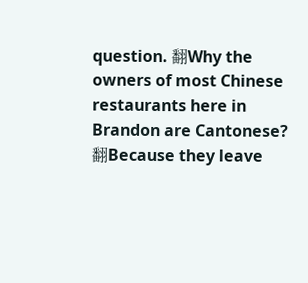question. 翻Why the owners of most Chinese restaurants here in Brandon are Cantonese? 翻Because they leave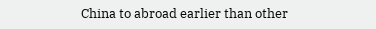China to abroad earlier than other